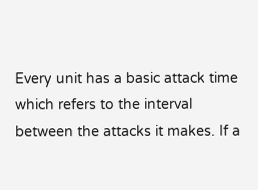Every unit has a basic attack time which refers to the interval between the attacks it makes. If a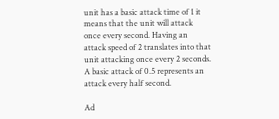unit has a basic attack time of 1 it means that the unit will attack once every second. Having an attack speed of 2 translates into that unit attacking once every 2 seconds. A basic attack of 0.5 represents an attack every half second.

Ad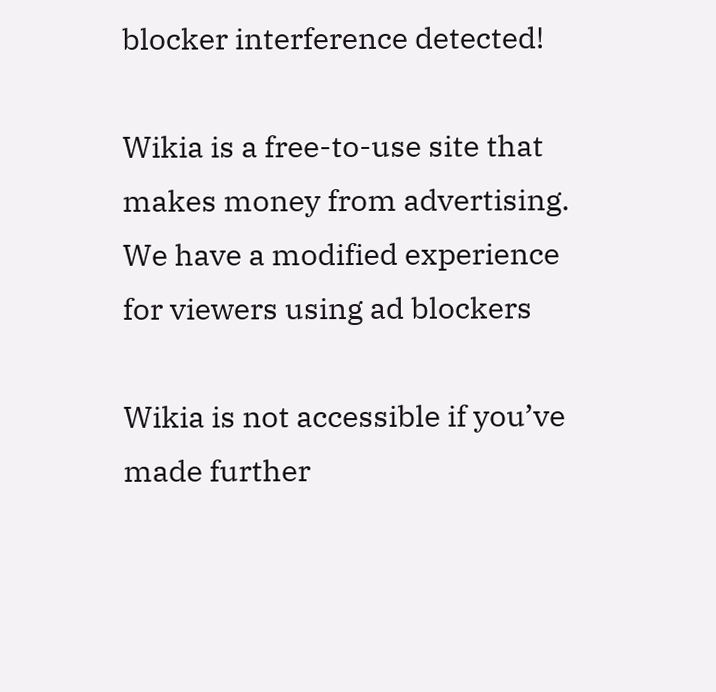blocker interference detected!

Wikia is a free-to-use site that makes money from advertising. We have a modified experience for viewers using ad blockers

Wikia is not accessible if you’ve made further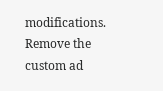modifications. Remove the custom ad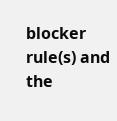blocker rule(s) and the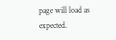page will load as expected.